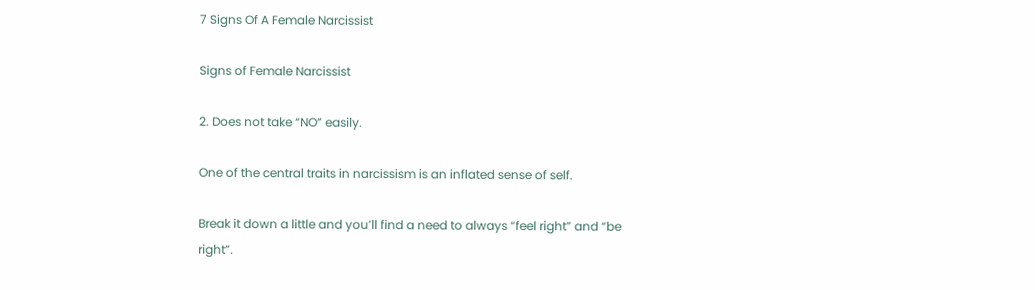7 Signs Of A Female Narcissist

Signs of Female Narcissist

2. Does not take “NO” easily.

One of the central traits in narcissism is an inflated sense of self.

Break it down a little and you’ll find a need to always “feel right” and “be right”.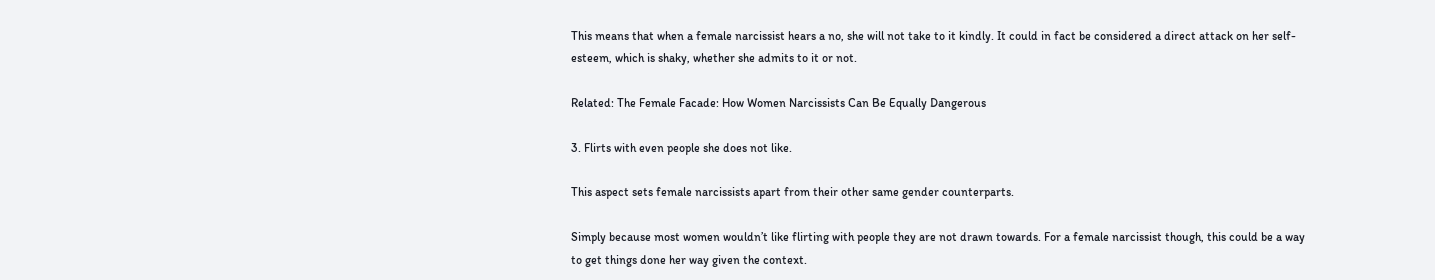This means that when a female narcissist hears a no, she will not take to it kindly. It could in fact be considered a direct attack on her self-esteem, which is shaky, whether she admits to it or not.

Related: The Female Facade: How Women Narcissists Can Be Equally Dangerous

3. Flirts with even people she does not like.

This aspect sets female narcissists apart from their other same gender counterparts.

Simply because most women wouldn’t like flirting with people they are not drawn towards. For a female narcissist though, this could be a way to get things done her way given the context.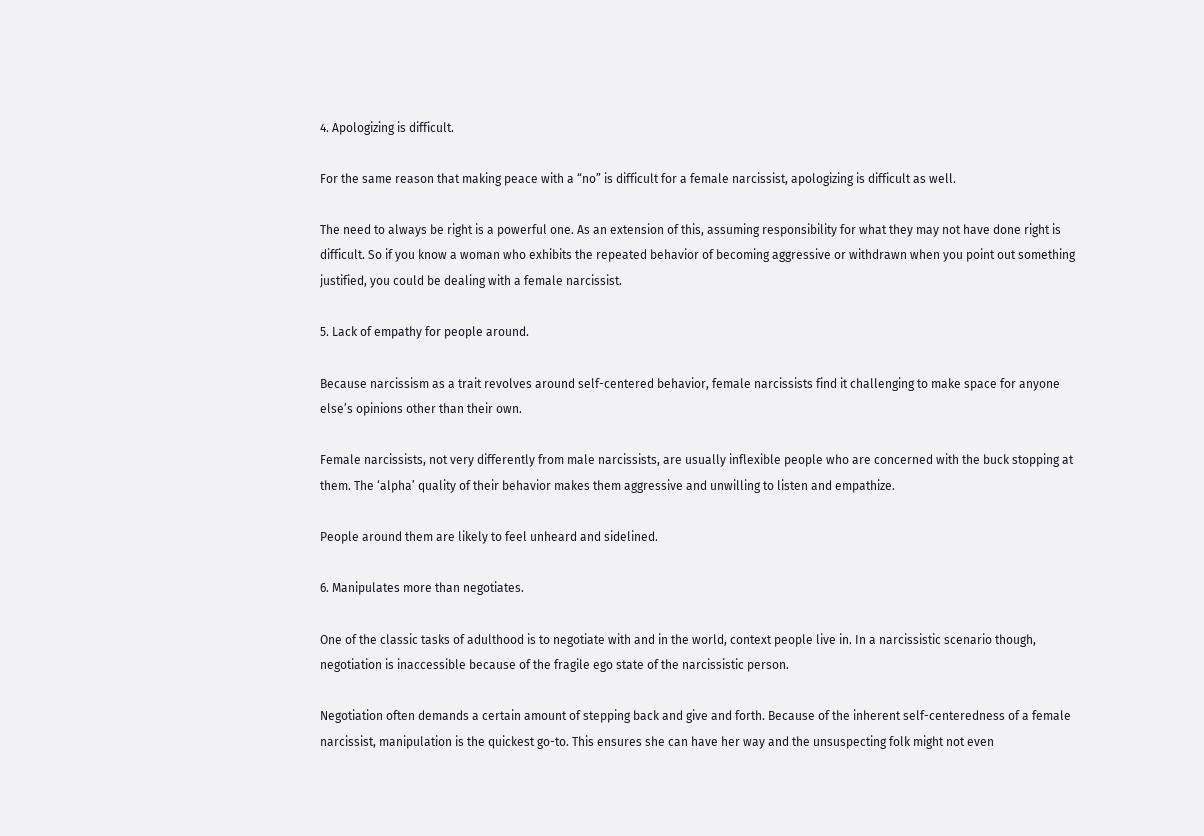4. Apologizing is difficult.

For the same reason that making peace with a “no” is difficult for a female narcissist, apologizing is difficult as well.

The need to always be right is a powerful one. As an extension of this, assuming responsibility for what they may not have done right is difficult. So if you know a woman who exhibits the repeated behavior of becoming aggressive or withdrawn when you point out something justified, you could be dealing with a female narcissist.

5. Lack of empathy for people around.

Because narcissism as a trait revolves around self-centered behavior, female narcissists find it challenging to make space for anyone else’s opinions other than their own.

Female narcissists, not very differently from male narcissists, are usually inflexible people who are concerned with the buck stopping at them. The ‘alpha’ quality of their behavior makes them aggressive and unwilling to listen and empathize.

People around them are likely to feel unheard and sidelined.

6. Manipulates more than negotiates.

One of the classic tasks of adulthood is to negotiate with and in the world, context people live in. In a narcissistic scenario though, negotiation is inaccessible because of the fragile ego state of the narcissistic person.

Negotiation often demands a certain amount of stepping back and give and forth. Because of the inherent self-centeredness of a female narcissist, manipulation is the quickest go-to. This ensures she can have her way and the unsuspecting folk might not even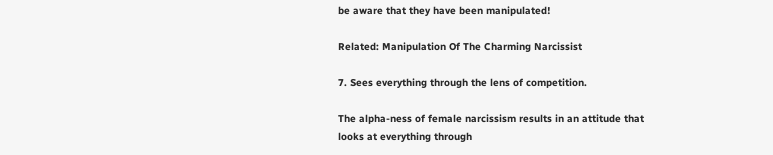be aware that they have been manipulated!

Related: Manipulation Of The Charming Narcissist

7. Sees everything through the lens of competition.

The alpha-ness of female narcissism results in an attitude that looks at everything through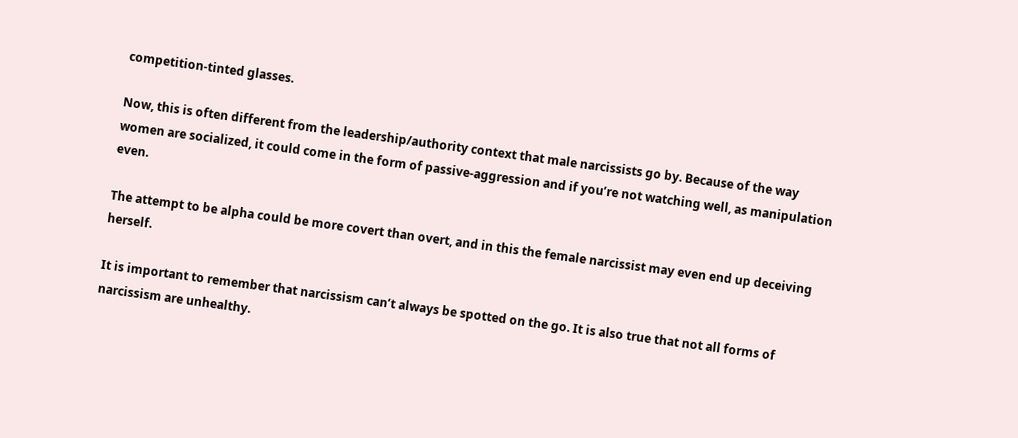competition-tinted glasses.

Now, this is often different from the leadership/authority context that male narcissists go by. Because of the way women are socialized, it could come in the form of passive-aggression and if you’re not watching well, as manipulation even.

The attempt to be alpha could be more covert than overt, and in this the female narcissist may even end up deceiving herself.

It is important to remember that narcissism can’t always be spotted on the go. It is also true that not all forms of narcissism are unhealthy.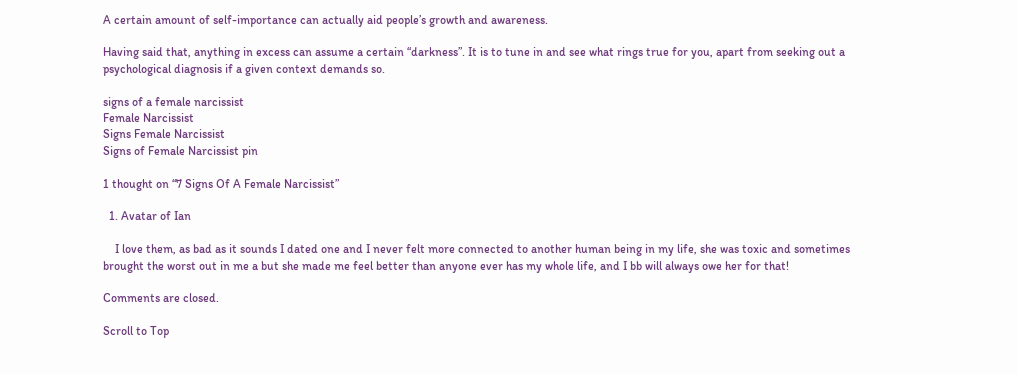A certain amount of self-importance can actually aid people’s growth and awareness.

Having said that, anything in excess can assume a certain “darkness”. It is to tune in and see what rings true for you, apart from seeking out a psychological diagnosis if a given context demands so.

signs of a female narcissist
Female Narcissist
Signs Female Narcissist
Signs of Female Narcissist pin

1 thought on “7 Signs Of A Female Narcissist”

  1. Avatar of Ian

    I love them, as bad as it sounds I dated one and I never felt more connected to another human being in my life, she was toxic and sometimes brought the worst out in me a but she made me feel better than anyone ever has my whole life, and I bb will always owe her for that!

Comments are closed.

Scroll to Top